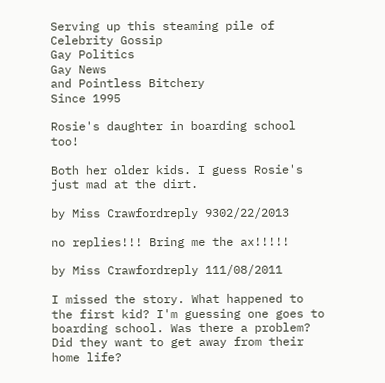Serving up this steaming pile of
Celebrity Gossip
Gay Politics
Gay News
and Pointless Bitchery
Since 1995

Rosie's daughter in boarding school too!

Both her older kids. I guess Rosie's just mad at the dirt.

by Miss Crawfordreply 9302/22/2013

no replies!!! Bring me the ax!!!!!

by Miss Crawfordreply 111/08/2011

I missed the story. What happened to the first kid? I'm guessing one goes to boarding school. Was there a problem? Did they want to get away from their home life?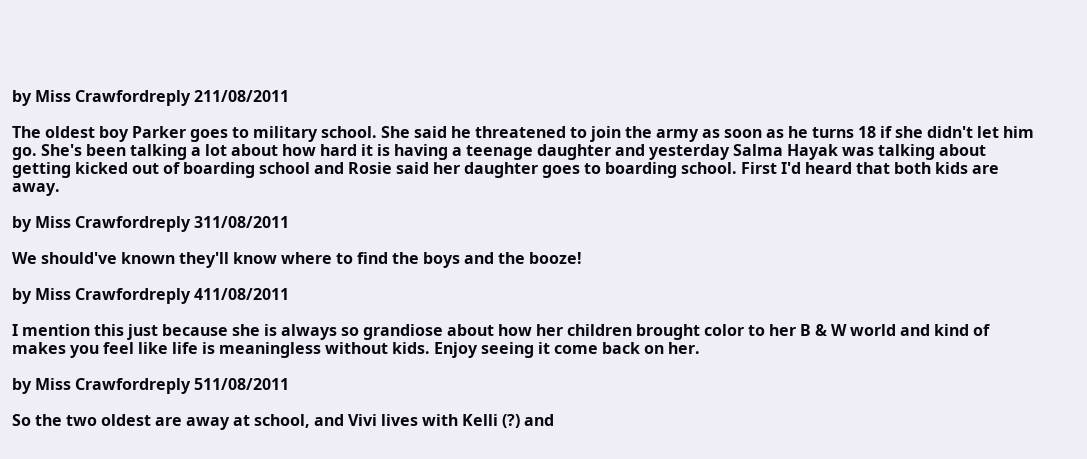by Miss Crawfordreply 211/08/2011

The oldest boy Parker goes to military school. She said he threatened to join the army as soon as he turns 18 if she didn't let him go. She's been talking a lot about how hard it is having a teenage daughter and yesterday Salma Hayak was talking about getting kicked out of boarding school and Rosie said her daughter goes to boarding school. First I'd heard that both kids are away.

by Miss Crawfordreply 311/08/2011

We should've known they'll know where to find the boys and the booze!

by Miss Crawfordreply 411/08/2011

I mention this just because she is always so grandiose about how her children brought color to her B & W world and kind of makes you feel like life is meaningless without kids. Enjoy seeing it come back on her.

by Miss Crawfordreply 511/08/2011

So the two oldest are away at school, and Vivi lives with Kelli (?) and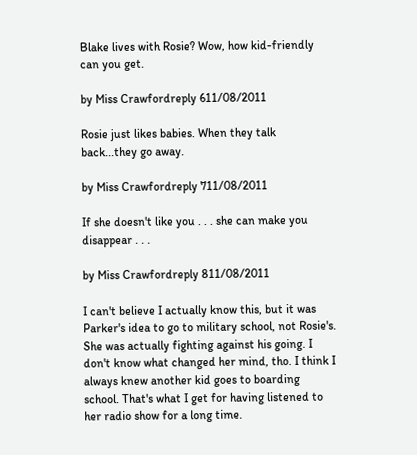Blake lives with Rosie? Wow, how kid-friendly can you get.

by Miss Crawfordreply 611/08/2011

Rosie just likes babies. When they talk back...they go away.

by Miss Crawfordreply 711/08/2011

If she doesn't like you . . . she can make you disappear . . .

by Miss Crawfordreply 811/08/2011

I can't believe I actually know this, but it was Parker's idea to go to military school, not Rosie's. She was actually fighting against his going. I don't know what changed her mind, tho. I think I always knew another kid goes to boarding school. That's what I get for having listened to her radio show for a long time.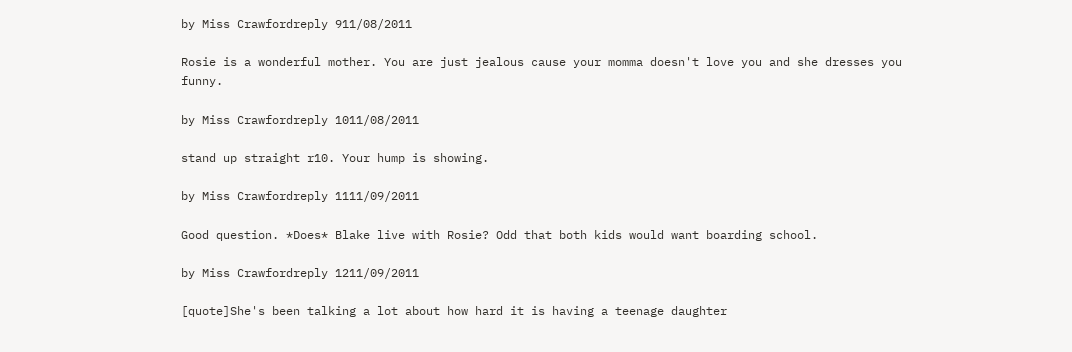by Miss Crawfordreply 911/08/2011

Rosie is a wonderful mother. You are just jealous cause your momma doesn't love you and she dresses you funny.

by Miss Crawfordreply 1011/08/2011

stand up straight r10. Your hump is showing.

by Miss Crawfordreply 1111/09/2011

Good question. *Does* Blake live with Rosie? Odd that both kids would want boarding school.

by Miss Crawfordreply 1211/09/2011

[quote]She's been talking a lot about how hard it is having a teenage daughter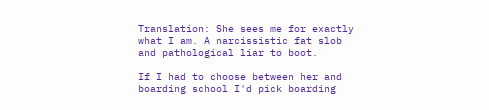Translation: She sees me for exactly what I am. A narcissistic fat slob and pathological liar to boot.

If I had to choose between her and boarding school I'd pick boarding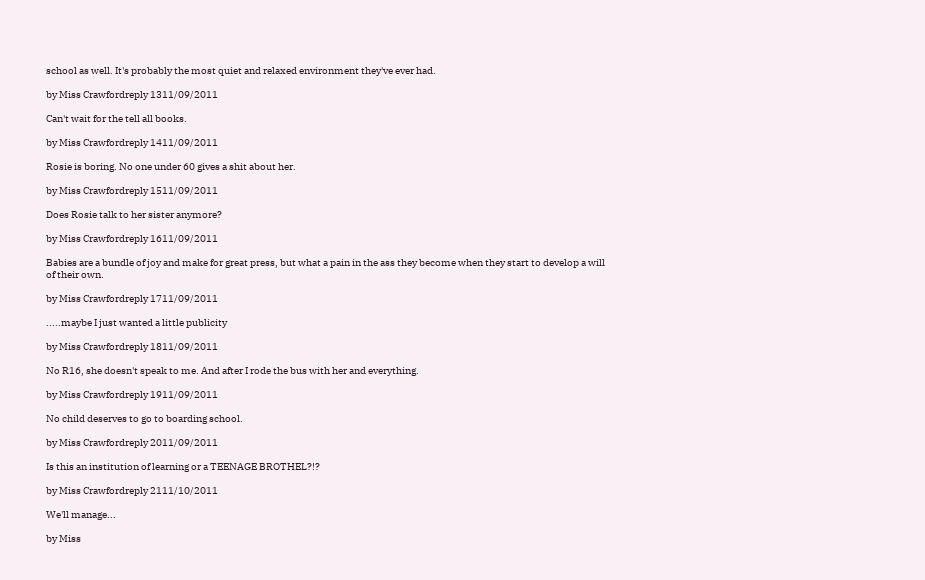school as well. It's probably the most quiet and relaxed environment they've ever had.

by Miss Crawfordreply 1311/09/2011

Can't wait for the tell all books.

by Miss Crawfordreply 1411/09/2011

Rosie is boring. No one under 60 gives a shit about her.

by Miss Crawfordreply 1511/09/2011

Does Rosie talk to her sister anymore?

by Miss Crawfordreply 1611/09/2011

Babies are a bundle of joy and make for great press, but what a pain in the ass they become when they start to develop a will of their own.

by Miss Crawfordreply 1711/09/2011

.....maybe I just wanted a little publicity

by Miss Crawfordreply 1811/09/2011

No R16, she doesn't speak to me. And after I rode the bus with her and everything.

by Miss Crawfordreply 1911/09/2011

No child deserves to go to boarding school.

by Miss Crawfordreply 2011/09/2011

Is this an institution of learning or a TEENAGE BROTHEL?!?

by Miss Crawfordreply 2111/10/2011

We'll manage...

by Miss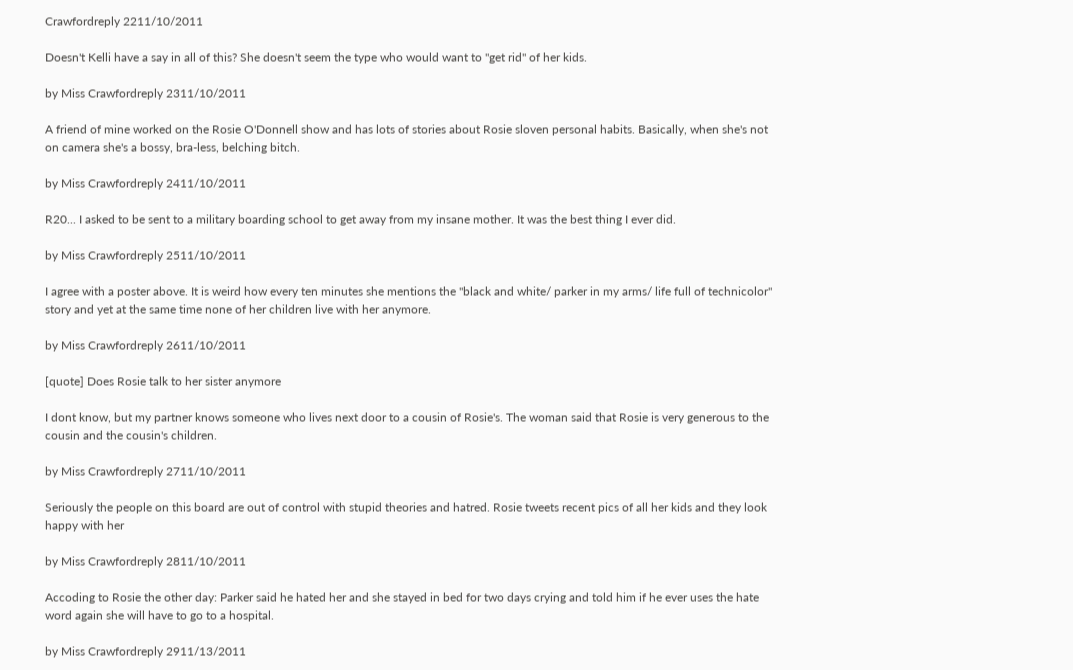Crawfordreply 2211/10/2011

Doesn't Kelli have a say in all of this? She doesn't seem the type who would want to "get rid" of her kids.

by Miss Crawfordreply 2311/10/2011

A friend of mine worked on the Rosie O'Donnell show and has lots of stories about Rosie sloven personal habits. Basically, when she's not on camera she's a bossy, bra-less, belching bitch.

by Miss Crawfordreply 2411/10/2011

R20... I asked to be sent to a military boarding school to get away from my insane mother. It was the best thing I ever did.

by Miss Crawfordreply 2511/10/2011

I agree with a poster above. It is weird how every ten minutes she mentions the "black and white/ parker in my arms/ life full of technicolor" story and yet at the same time none of her children live with her anymore.

by Miss Crawfordreply 2611/10/2011

[quote] Does Rosie talk to her sister anymore

I dont know, but my partner knows someone who lives next door to a cousin of Rosie's. The woman said that Rosie is very generous to the cousin and the cousin's children.

by Miss Crawfordreply 2711/10/2011

Seriously the people on this board are out of control with stupid theories and hatred. Rosie tweets recent pics of all her kids and they look happy with her

by Miss Crawfordreply 2811/10/2011

Accoding to Rosie the other day: Parker said he hated her and she stayed in bed for two days crying and told him if he ever uses the hate word again she will have to go to a hospital.

by Miss Crawfordreply 2911/13/2011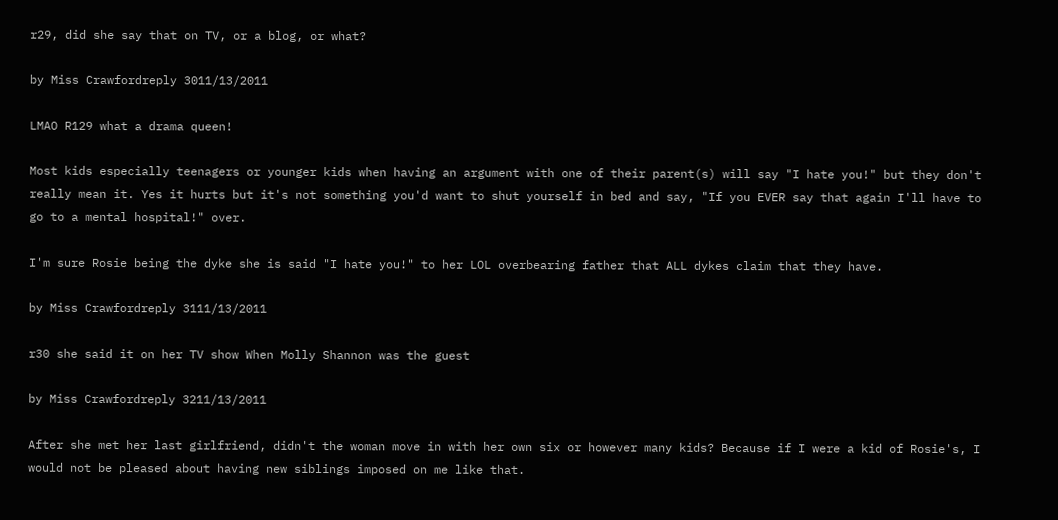r29, did she say that on TV, or a blog, or what?

by Miss Crawfordreply 3011/13/2011

LMAO R129 what a drama queen!

Most kids especially teenagers or younger kids when having an argument with one of their parent(s) will say "I hate you!" but they don't really mean it. Yes it hurts but it's not something you'd want to shut yourself in bed and say, "If you EVER say that again I'll have to go to a mental hospital!" over.

I'm sure Rosie being the dyke she is said "I hate you!" to her LOL overbearing father that ALL dykes claim that they have.

by Miss Crawfordreply 3111/13/2011

r30 she said it on her TV show When Molly Shannon was the guest

by Miss Crawfordreply 3211/13/2011

After she met her last girlfriend, didn't the woman move in with her own six or however many kids? Because if I were a kid of Rosie's, I would not be pleased about having new siblings imposed on me like that.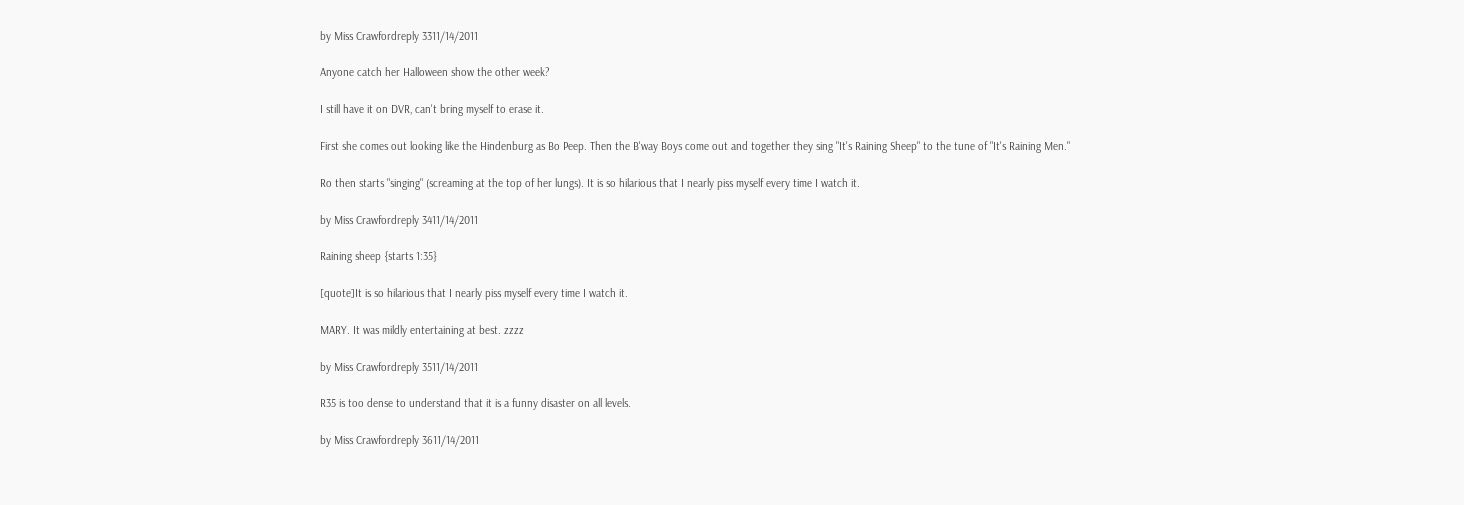by Miss Crawfordreply 3311/14/2011

Anyone catch her Halloween show the other week?

I still have it on DVR, can't bring myself to erase it.

First she comes out looking like the Hindenburg as Bo Peep. Then the B'way Boys come out and together they sing "It's Raining Sheep" to the tune of "It's Raining Men."

Ro then starts "singing" (screaming at the top of her lungs). It is so hilarious that I nearly piss myself every time I watch it.

by Miss Crawfordreply 3411/14/2011

Raining sheep {starts 1:35}

[quote]It is so hilarious that I nearly piss myself every time I watch it.

MARY. It was mildly entertaining at best. zzzz

by Miss Crawfordreply 3511/14/2011

R35 is too dense to understand that it is a funny disaster on all levels.

by Miss Crawfordreply 3611/14/2011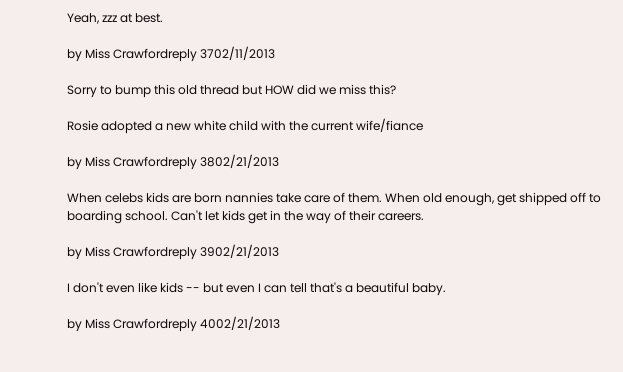Yeah, zzz at best.

by Miss Crawfordreply 3702/11/2013

Sorry to bump this old thread but HOW did we miss this?

Rosie adopted a new white child with the current wife/fiance

by Miss Crawfordreply 3802/21/2013

When celebs kids are born nannies take care of them. When old enough, get shipped off to boarding school. Can't let kids get in the way of their careers.

by Miss Crawfordreply 3902/21/2013

I don't even like kids -- but even I can tell that's a beautiful baby.

by Miss Crawfordreply 4002/21/2013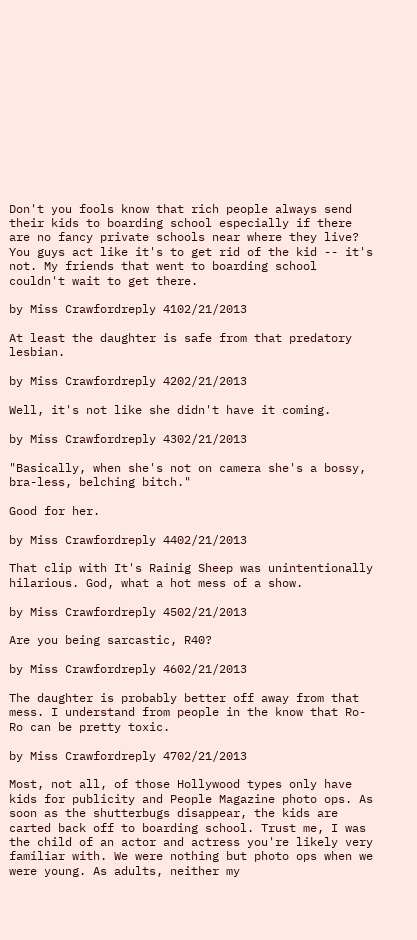Don't you fools know that rich people always send their kids to boarding school especially if there are no fancy private schools near where they live? You guys act like it's to get rid of the kid -- it's not. My friends that went to boarding school couldn't wait to get there.

by Miss Crawfordreply 4102/21/2013

At least the daughter is safe from that predatory lesbian.

by Miss Crawfordreply 4202/21/2013

Well, it's not like she didn't have it coming.

by Miss Crawfordreply 4302/21/2013

"Basically, when she's not on camera she's a bossy, bra-less, belching bitch."

Good for her.

by Miss Crawfordreply 4402/21/2013

That clip with It's Rainig Sheep was unintentionally hilarious. God, what a hot mess of a show.

by Miss Crawfordreply 4502/21/2013

Are you being sarcastic, R40?

by Miss Crawfordreply 4602/21/2013

The daughter is probably better off away from that mess. I understand from people in the know that Ro-Ro can be pretty toxic.

by Miss Crawfordreply 4702/21/2013

Most, not all, of those Hollywood types only have kids for publicity and People Magazine photo ops. As soon as the shutterbugs disappear, the kids are carted back off to boarding school. Trust me, I was the child of an actor and actress you're likely very familiar with. We were nothing but photo ops when we were young. As adults, neither my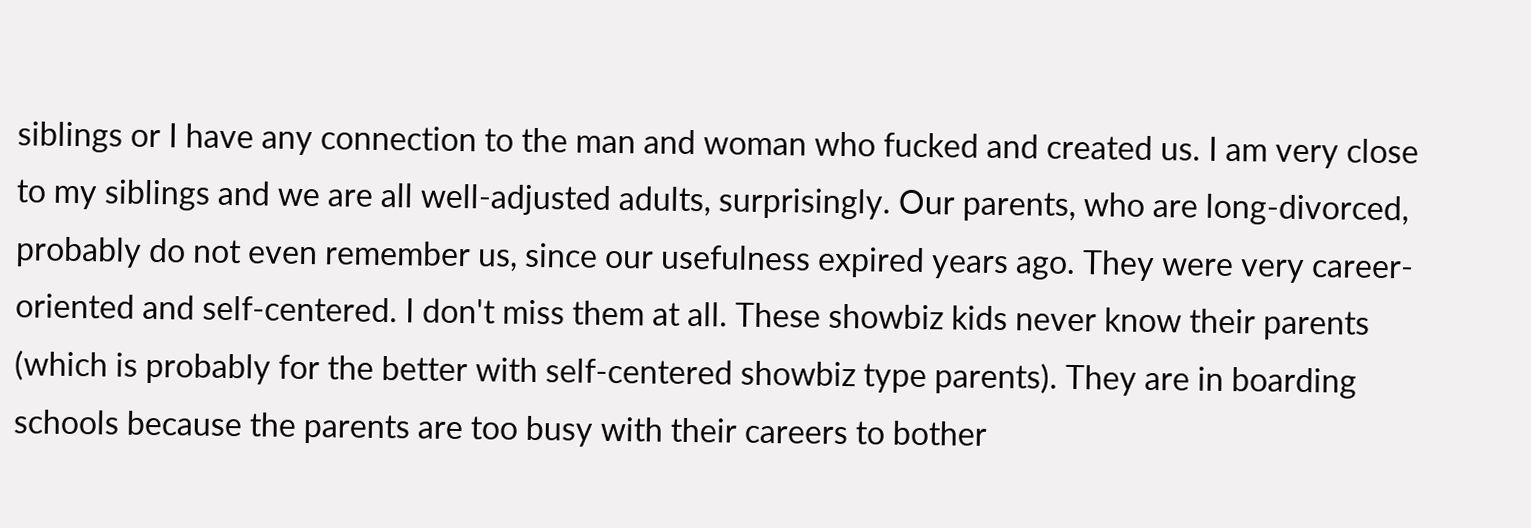siblings or I have any connection to the man and woman who fucked and created us. I am very close to my siblings and we are all well-adjusted adults, surprisingly. Our parents, who are long-divorced, probably do not even remember us, since our usefulness expired years ago. They were very career-oriented and self-centered. I don't miss them at all. These showbiz kids never know their parents (which is probably for the better with self-centered showbiz type parents). They are in boarding schools because the parents are too busy with their careers to bother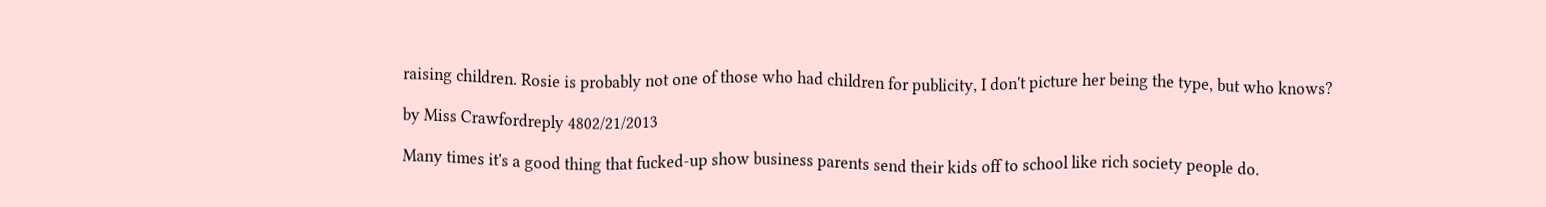raising children. Rosie is probably not one of those who had children for publicity, I don't picture her being the type, but who knows?

by Miss Crawfordreply 4802/21/2013

Many times it's a good thing that fucked-up show business parents send their kids off to school like rich society people do.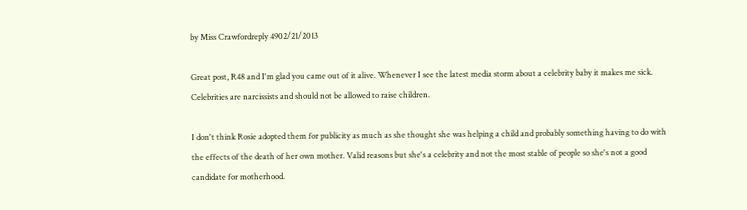by Miss Crawfordreply 4902/21/2013

Great post, R48 and I'm glad you came out of it alive. Whenever I see the latest media storm about a celebrity baby it makes me sick. Celebrities are narcissists and should not be allowed to raise children.

I don't think Rosie adopted them for publicity as much as she thought she was helping a child and probably something having to do with the effects of the death of her own mother. Valid reasons but she's a celebrity and not the most stable of people so she's not a good candidate for motherhood.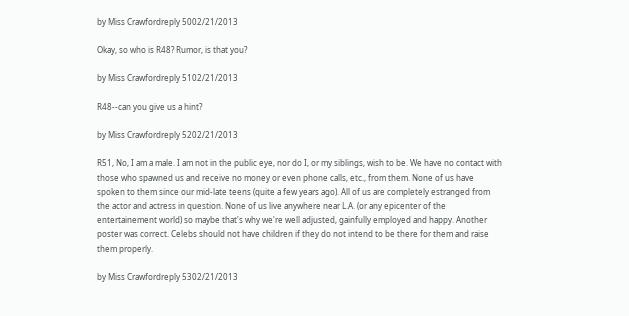by Miss Crawfordreply 5002/21/2013

Okay, so who is R48? Rumor, is that you?

by Miss Crawfordreply 5102/21/2013

R48--can you give us a hint?

by Miss Crawfordreply 5202/21/2013

R51, No, I am a male. I am not in the public eye, nor do I, or my siblings, wish to be. We have no contact with those who spawned us and receive no money or even phone calls, etc., from them. None of us have spoken to them since our mid-late teens (quite a few years ago). All of us are completely estranged from the actor and actress in question. None of us live anywhere near L.A. (or any epicenter of the entertainement world) so maybe that's why we're well adjusted, gainfully employed and happy. Another poster was correct. Celebs should not have children if they do not intend to be there for them and raise them properly.

by Miss Crawfordreply 5302/21/2013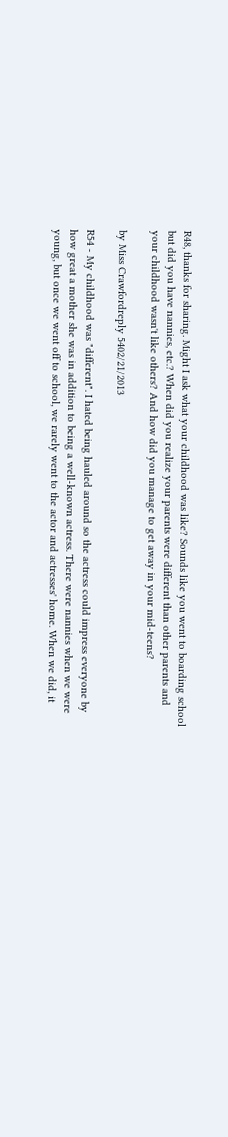R48, thanks for sharing. Might I ask what your childhood was like? Sounds like you went to boarding school but did you have nannies, etc.? When did you realize your parents were different than other parents and your childhood wasn't like others? And how did you manage to get away in your mid-teens?

by Miss Crawfordreply 5402/21/2013

R54 - My childhood was "different". I hated being hauled around so the actress could impress everyone by how great a mother she was in addition to being a well-known actress. There were nannies when we were young, but once we went off to school, we rarely went to the actor and actresses' home. When we did, it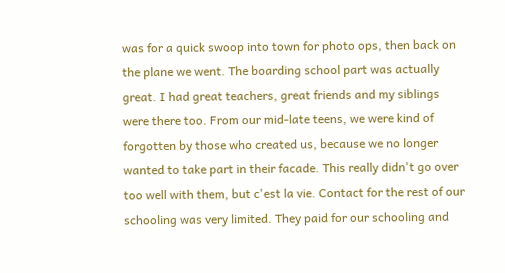was for a quick swoop into town for photo ops, then back on the plane we went. The boarding school part was actually great. I had great teachers, great friends and my siblings were there too. From our mid-late teens, we were kind of forgotten by those who created us, because we no longer wanted to take part in their facade. This really didn't go over too well with them, but c'est la vie. Contact for the rest of our schooling was very limited. They paid for our schooling and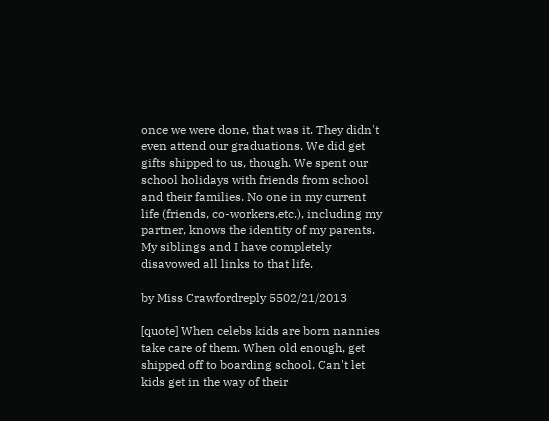once we were done, that was it. They didn't even attend our graduations. We did get gifts shipped to us, though. We spent our school holidays with friends from school and their families. No one in my current life (friends, co-workers,etc.), including my partner, knows the identity of my parents. My siblings and I have completely disavowed all links to that life.

by Miss Crawfordreply 5502/21/2013

[quote] When celebs kids are born nannies take care of them. When old enough, get shipped off to boarding school. Can't let kids get in the way of their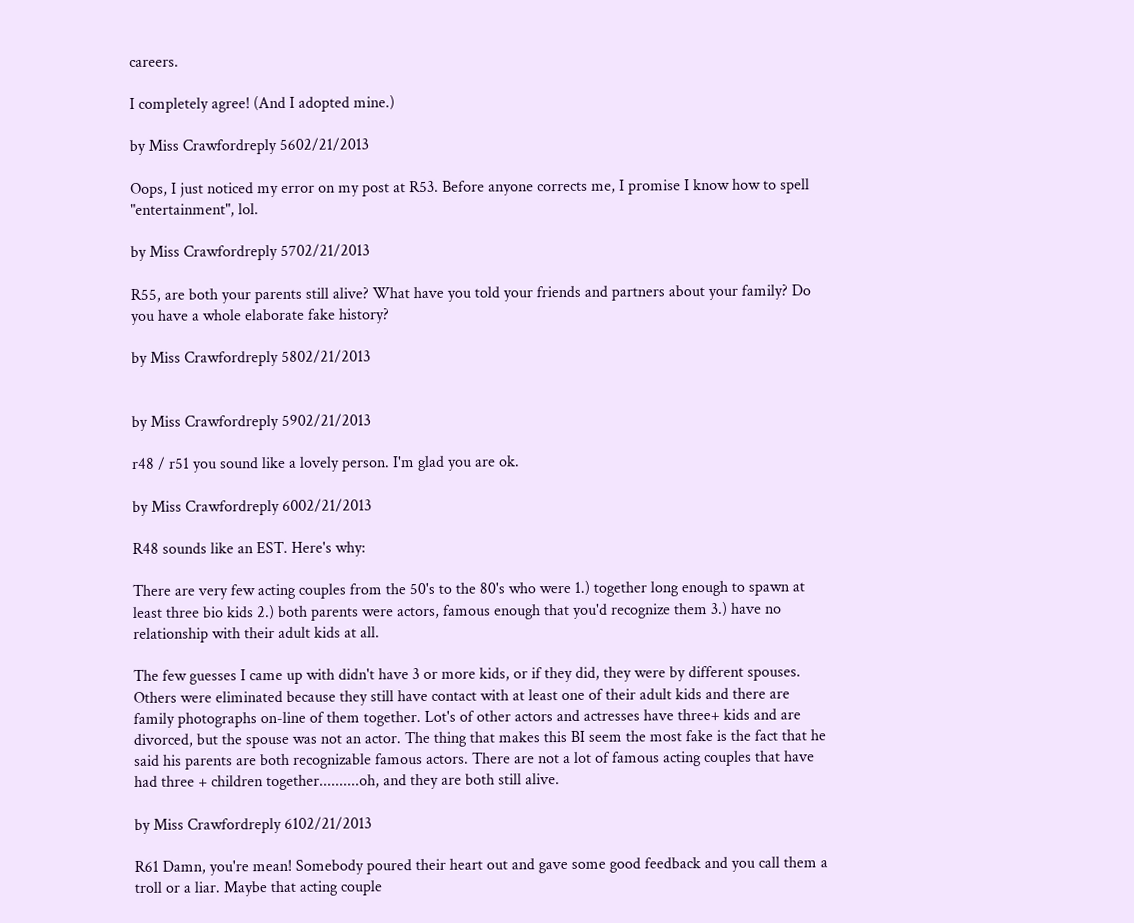careers.

I completely agree! (And I adopted mine.)

by Miss Crawfordreply 5602/21/2013

Oops, I just noticed my error on my post at R53. Before anyone corrects me, I promise I know how to spell "entertainment", lol.

by Miss Crawfordreply 5702/21/2013

R55, are both your parents still alive? What have you told your friends and partners about your family? Do you have a whole elaborate fake history?

by Miss Crawfordreply 5802/21/2013


by Miss Crawfordreply 5902/21/2013

r48 / r51 you sound like a lovely person. I'm glad you are ok.

by Miss Crawfordreply 6002/21/2013

R48 sounds like an EST. Here's why:

There are very few acting couples from the 50's to the 80's who were 1.) together long enough to spawn at least three bio kids 2.) both parents were actors, famous enough that you'd recognize them 3.) have no relationship with their adult kids at all.

The few guesses I came up with didn't have 3 or more kids, or if they did, they were by different spouses. Others were eliminated because they still have contact with at least one of their adult kids and there are family photographs on-line of them together. Lot's of other actors and actresses have three+ kids and are divorced, but the spouse was not an actor. The thing that makes this BI seem the most fake is the fact that he said his parents are both recognizable famous actors. There are not a lot of famous acting couples that have had three + children together..........oh, and they are both still alive.

by Miss Crawfordreply 6102/21/2013

R61 Damn, you're mean! Somebody poured their heart out and gave some good feedback and you call them a troll or a liar. Maybe that acting couple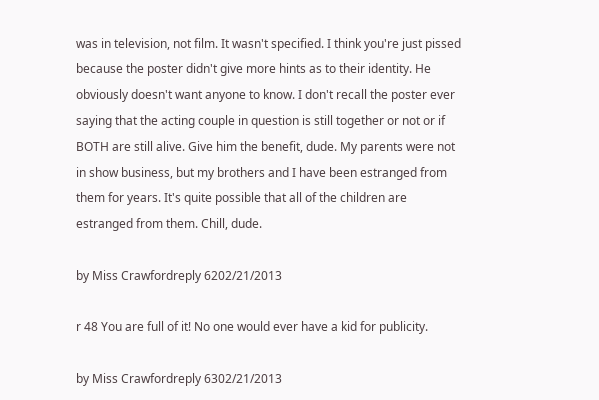was in television, not film. It wasn't specified. I think you're just pissed because the poster didn't give more hints as to their identity. He obviously doesn't want anyone to know. I don't recall the poster ever saying that the acting couple in question is still together or not or if BOTH are still alive. Give him the benefit, dude. My parents were not in show business, but my brothers and I have been estranged from them for years. It's quite possible that all of the children are estranged from them. Chill, dude.

by Miss Crawfordreply 6202/21/2013

r 48 You are full of it! No one would ever have a kid for publicity.

by Miss Crawfordreply 6302/21/2013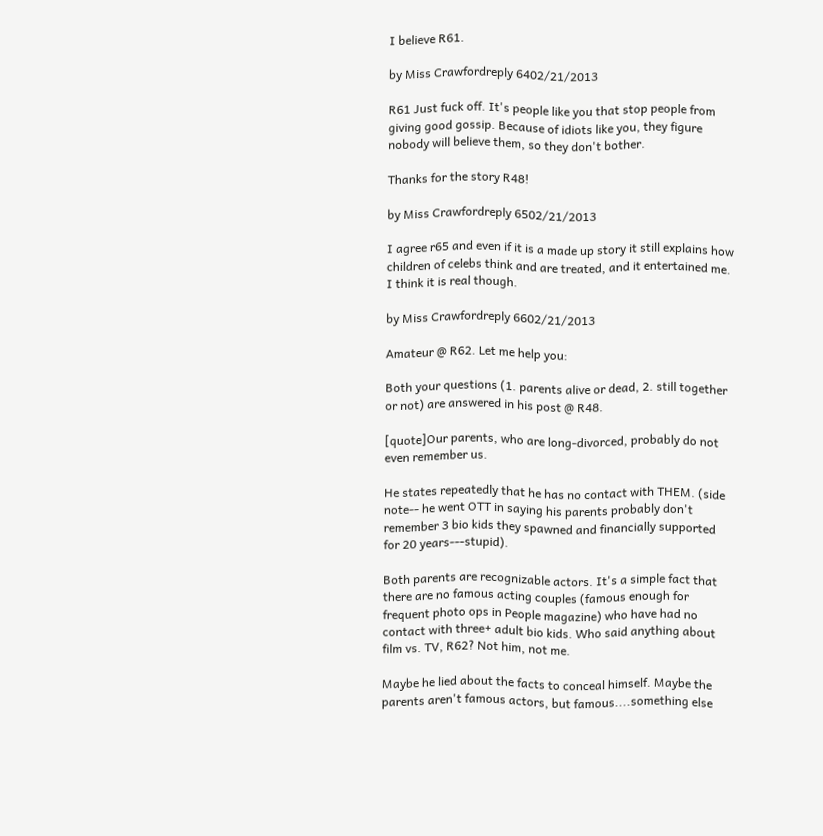I believe R61.

by Miss Crawfordreply 6402/21/2013

R61 Just fuck off. It's people like you that stop people from giving good gossip. Because of idiots like you, they figure nobody will believe them, so they don't bother.

Thanks for the story R48!

by Miss Crawfordreply 6502/21/2013

I agree r65 and even if it is a made up story it still explains how children of celebs think and are treated, and it entertained me. I think it is real though.

by Miss Crawfordreply 6602/21/2013

Amateur @ R62. Let me help you:

Both your questions (1. parents alive or dead, 2. still together or not) are answered in his post @ R48.

[quote]Our parents, who are long-divorced, probably do not even remember us.

He states repeatedly that he has no contact with THEM. (side note-- he went OTT in saying his parents probably don't remember 3 bio kids they spawned and financially supported for 20 years---stupid).

Both parents are recognizable actors. It's a simple fact that there are no famous acting couples (famous enough for frequent photo ops in People magazine) who have had no contact with three+ adult bio kids. Who said anything about film vs. TV, R62? Not him, not me.

Maybe he lied about the facts to conceal himself. Maybe the parents aren't famous actors, but famous....something else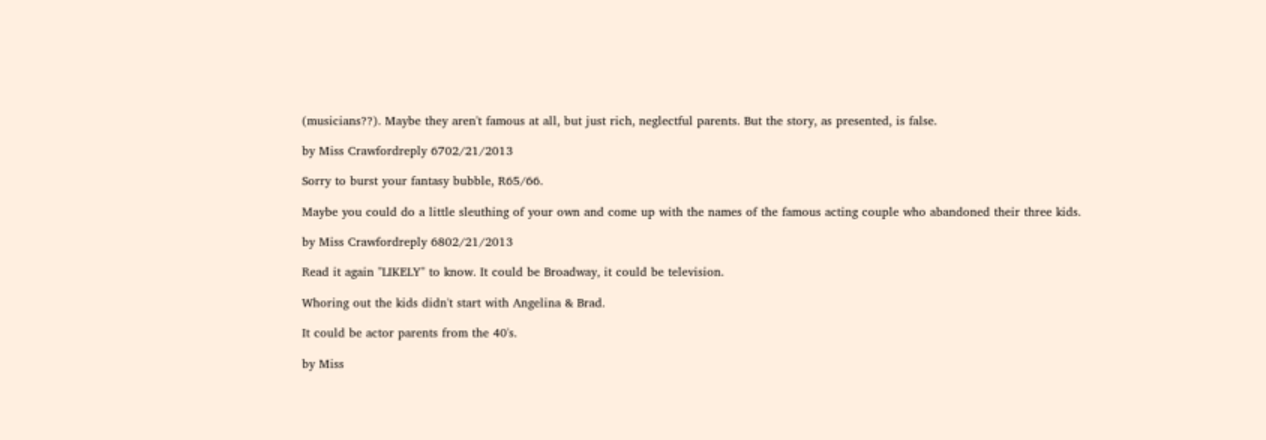(musicians??). Maybe they aren't famous at all, but just rich, neglectful parents. But the story, as presented, is false.

by Miss Crawfordreply 6702/21/2013

Sorry to burst your fantasy bubble, R65/66.

Maybe you could do a little sleuthing of your own and come up with the names of the famous acting couple who abandoned their three kids.

by Miss Crawfordreply 6802/21/2013

Read it again "LIKELY" to know. It could be Broadway, it could be television.

Whoring out the kids didn't start with Angelina & Brad.

It could be actor parents from the 40's.

by Miss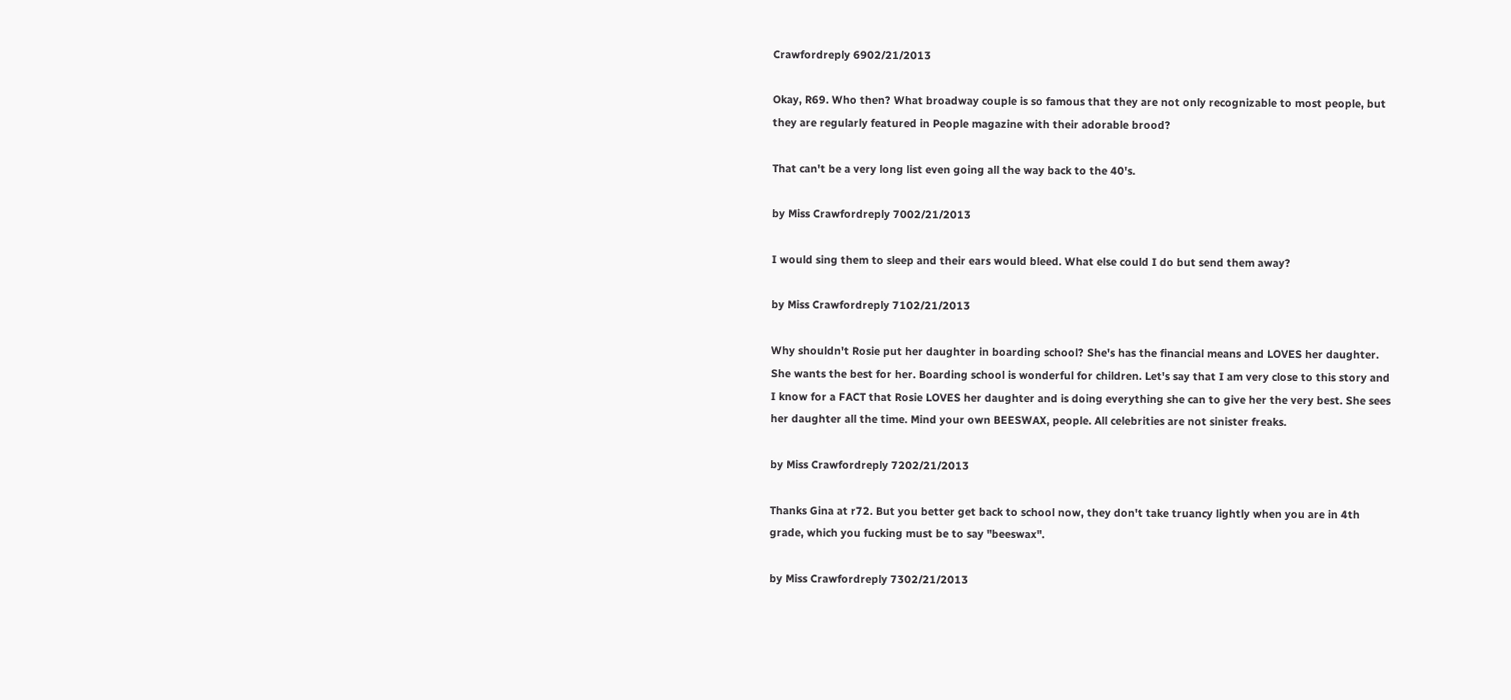Crawfordreply 6902/21/2013

Okay, R69. Who then? What broadway couple is so famous that they are not only recognizable to most people, but they are regularly featured in People magazine with their adorable brood?

That can't be a very long list even going all the way back to the 40's.

by Miss Crawfordreply 7002/21/2013

I would sing them to sleep and their ears would bleed. What else could I do but send them away?

by Miss Crawfordreply 7102/21/2013

Why shouldn't Rosie put her daughter in boarding school? She's has the financial means and LOVES her daughter. She wants the best for her. Boarding school is wonderful for children. Let's say that I am very close to this story and I know for a FACT that Rosie LOVES her daughter and is doing everything she can to give her the very best. She sees her daughter all the time. Mind your own BEESWAX, people. All celebrities are not sinister freaks.

by Miss Crawfordreply 7202/21/2013

Thanks Gina at r72. But you better get back to school now, they don't take truancy lightly when you are in 4th grade, which you fucking must be to say "beeswax".

by Miss Crawfordreply 7302/21/2013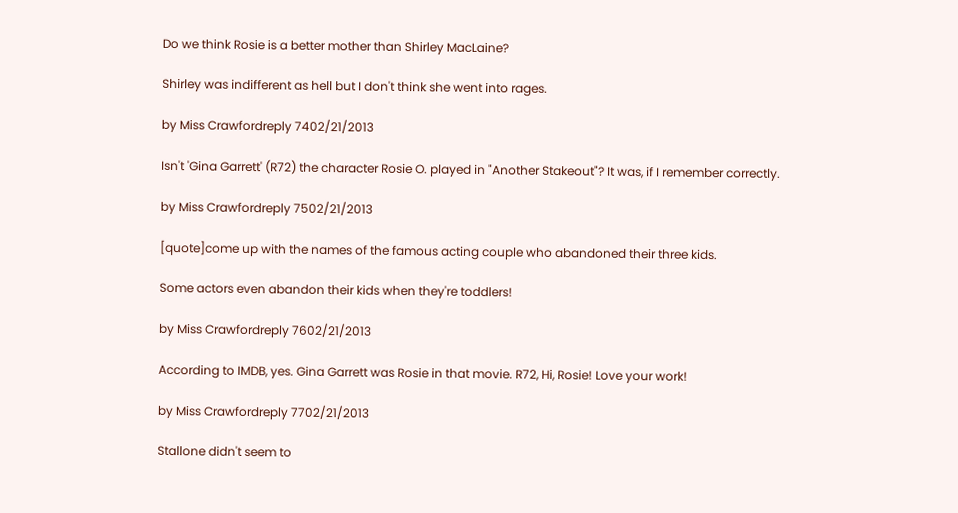Do we think Rosie is a better mother than Shirley MacLaine?

Shirley was indifferent as hell but I don't think she went into rages.

by Miss Crawfordreply 7402/21/2013

Isn't 'Gina Garrett' (R72) the character Rosie O. played in "Another Stakeout"? It was, if I remember correctly.

by Miss Crawfordreply 7502/21/2013

[quote]come up with the names of the famous acting couple who abandoned their three kids.

Some actors even abandon their kids when they're toddlers!

by Miss Crawfordreply 7602/21/2013

According to IMDB, yes. Gina Garrett was Rosie in that movie. R72, Hi, Rosie! Love your work!

by Miss Crawfordreply 7702/21/2013

Stallone didn't seem to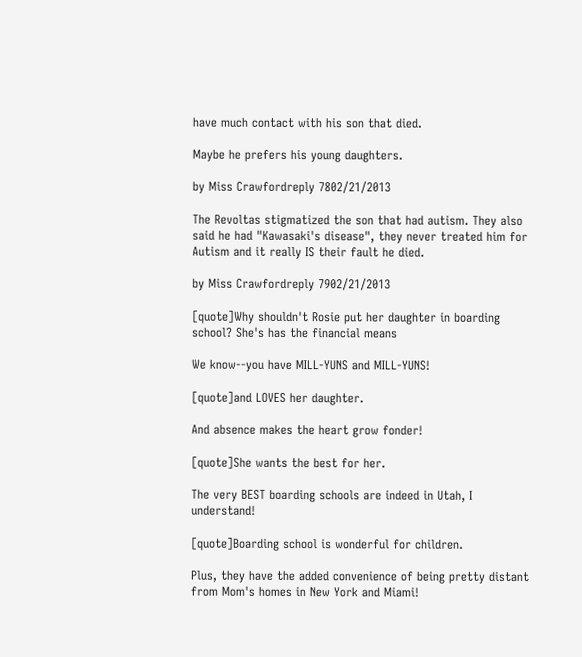have much contact with his son that died.

Maybe he prefers his young daughters.

by Miss Crawfordreply 7802/21/2013

The Revoltas stigmatized the son that had autism. They also said he had "Kawasaki's disease", they never treated him for Autism and it really IS their fault he died.

by Miss Crawfordreply 7902/21/2013

[quote]Why shouldn't Rosie put her daughter in boarding school? She's has the financial means

We know--you have MILL-YUNS and MILL-YUNS!

[quote]and LOVES her daughter.

And absence makes the heart grow fonder!

[quote]She wants the best for her.

The very BEST boarding schools are indeed in Utah, I understand!

[quote]Boarding school is wonderful for children.

Plus, they have the added convenience of being pretty distant from Mom's homes in New York and Miami!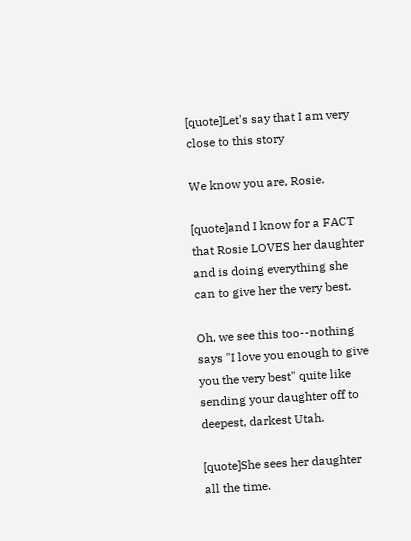[quote]Let's say that I am very close to this story

We know you are, Rosie.

[quote]and I know for a FACT that Rosie LOVES her daughter and is doing everything she can to give her the very best.

Oh, we see this too--nothing says "I love you enough to give you the very best" quite like sending your daughter off to deepest, darkest Utah.

[quote]She sees her daughter all the time.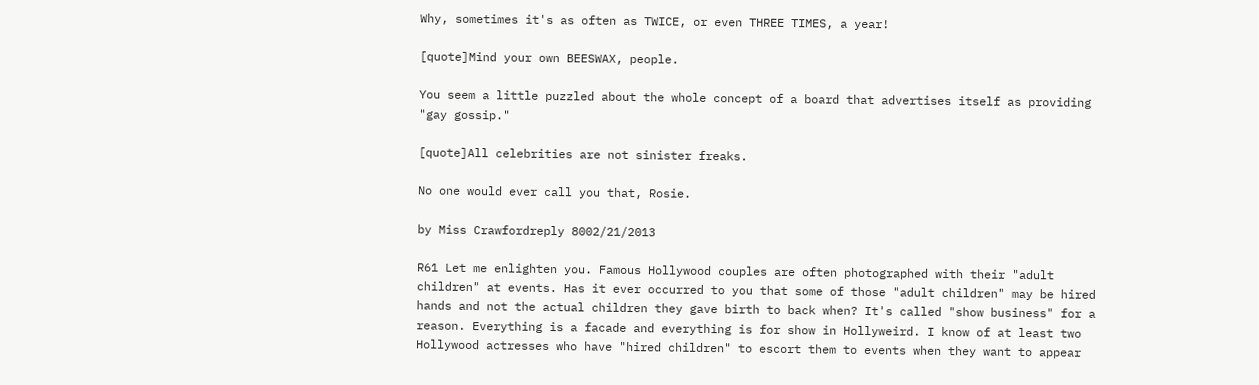Why, sometimes it's as often as TWICE, or even THREE TIMES, a year!

[quote]Mind your own BEESWAX, people.

You seem a little puzzled about the whole concept of a board that advertises itself as providing "gay gossip."

[quote]All celebrities are not sinister freaks.

No one would ever call you that, Rosie.

by Miss Crawfordreply 8002/21/2013

R61 Let me enlighten you. Famous Hollywood couples are often photographed with their "adult children" at events. Has it ever occurred to you that some of those "adult children" may be hired hands and not the actual children they gave birth to back when? It's called "show business" for a reason. Everything is a facade and everything is for show in Hollyweird. I know of at least two Hollywood actresses who have "hired children" to escort them to events when they want to appear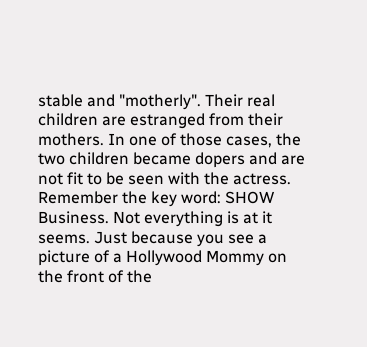stable and "motherly". Their real children are estranged from their mothers. In one of those cases, the two children became dopers and are not fit to be seen with the actress. Remember the key word: SHOW Business. Not everything is at it seems. Just because you see a picture of a Hollywood Mommy on the front of the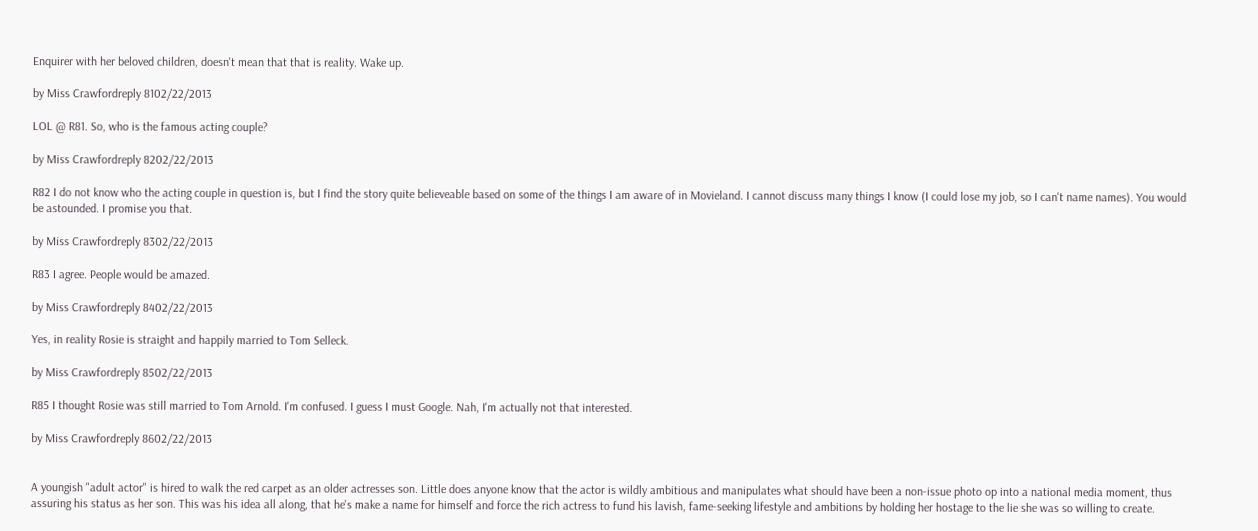Enquirer with her beloved children, doesn't mean that that is reality. Wake up.

by Miss Crawfordreply 8102/22/2013

LOL @ R81. So, who is the famous acting couple?

by Miss Crawfordreply 8202/22/2013

R82 I do not know who the acting couple in question is, but I find the story quite believeable based on some of the things I am aware of in Movieland. I cannot discuss many things I know (I could lose my job, so I can't name names). You would be astounded. I promise you that.

by Miss Crawfordreply 8302/22/2013

R83 I agree. People would be amazed.

by Miss Crawfordreply 8402/22/2013

Yes, in reality Rosie is straight and happily married to Tom Selleck.

by Miss Crawfordreply 8502/22/2013

R85 I thought Rosie was still married to Tom Arnold. I'm confused. I guess I must Google. Nah, I'm actually not that interested.

by Miss Crawfordreply 8602/22/2013


A youngish "adult actor" is hired to walk the red carpet as an older actresses son. Little does anyone know that the actor is wildly ambitious and manipulates what should have been a non-issue photo op into a national media moment, thus assuring his status as her son. This was his idea all along, that he's make a name for himself and force the rich actress to fund his lavish, fame-seeking lifestyle and ambitions by holding her hostage to the lie she was so willing to create.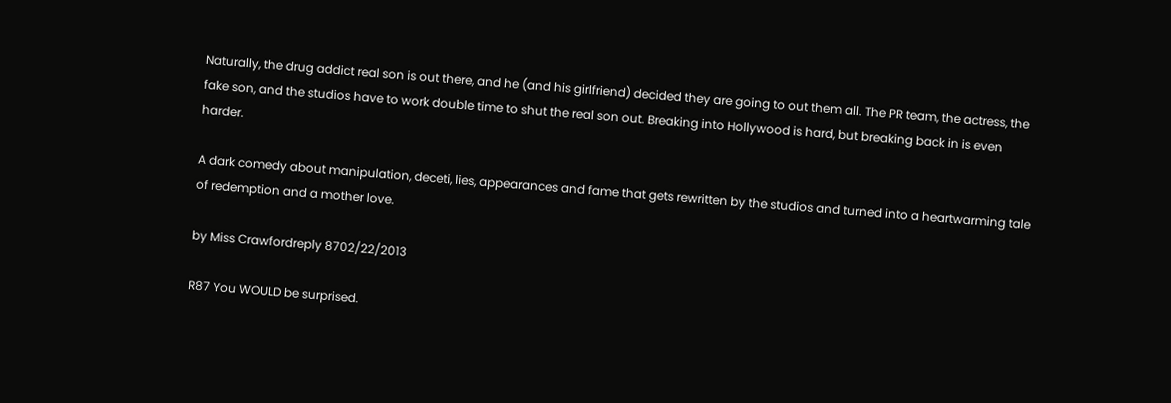Naturally, the drug addict real son is out there, and he (and his girlfriend) decided they are going to out them all. The PR team, the actress, the fake son, and the studios have to work double time to shut the real son out. Breaking into Hollywood is hard, but breaking back in is even harder.

A dark comedy about manipulation, deceti, lies, appearances and fame that gets rewritten by the studios and turned into a heartwarming tale of redemption and a mother love.

by Miss Crawfordreply 8702/22/2013

R87 You WOULD be surprised.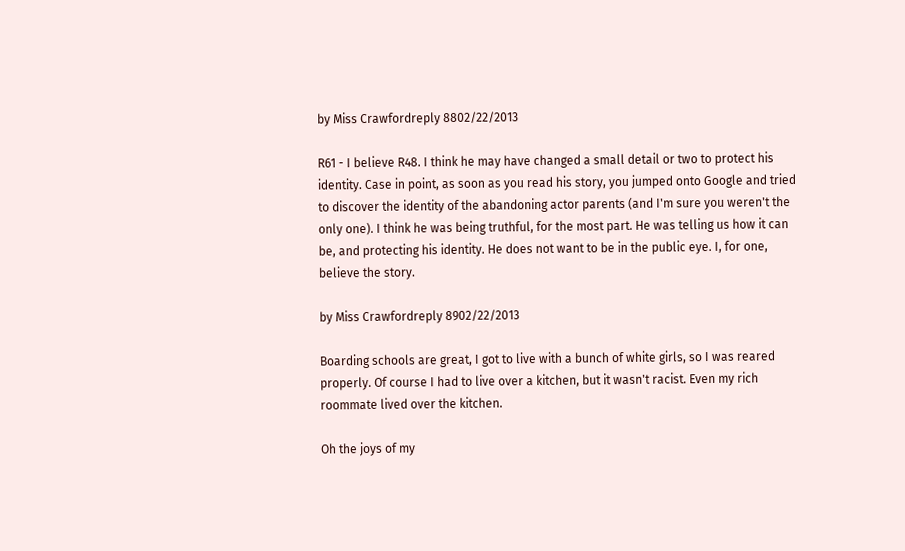by Miss Crawfordreply 8802/22/2013

R61 - I believe R48. I think he may have changed a small detail or two to protect his identity. Case in point, as soon as you read his story, you jumped onto Google and tried to discover the identity of the abandoning actor parents (and I'm sure you weren't the only one). I think he was being truthful, for the most part. He was telling us how it can be, and protecting his identity. He does not want to be in the public eye. I, for one, believe the story.

by Miss Crawfordreply 8902/22/2013

Boarding schools are great, I got to live with a bunch of white girls, so I was reared properly. Of course I had to live over a kitchen, but it wasn't racist. Even my rich roommate lived over the kitchen.

Oh the joys of my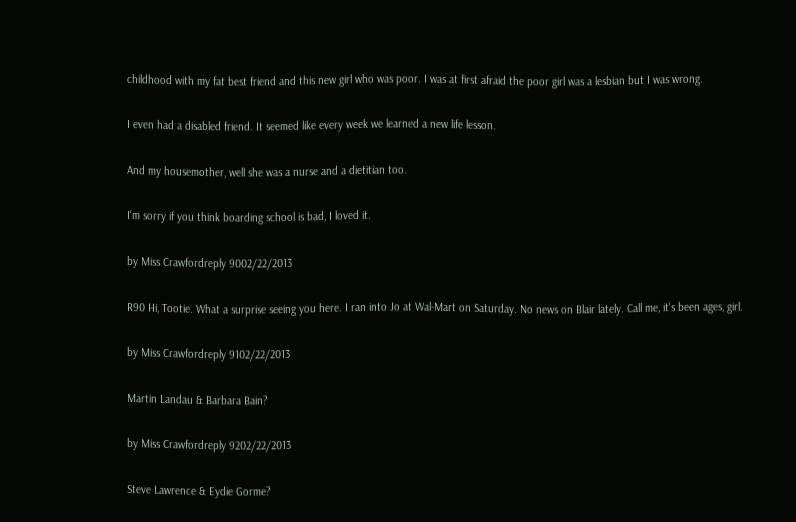childhood with my fat best friend and this new girl who was poor. I was at first afraid the poor girl was a lesbian but I was wrong.

I even had a disabled friend. It seemed like every week we learned a new life lesson.

And my housemother, well she was a nurse and a dietitian too.

I'm sorry if you think boarding school is bad, I loved it.

by Miss Crawfordreply 9002/22/2013

R90 Hi, Tootie. What a surprise seeing you here. I ran into Jo at Wal-Mart on Saturday. No news on Blair lately. Call me, it's been ages, girl.

by Miss Crawfordreply 9102/22/2013

Martin Landau & Barbara Bain?

by Miss Crawfordreply 9202/22/2013

Steve Lawrence & Eydie Gorme?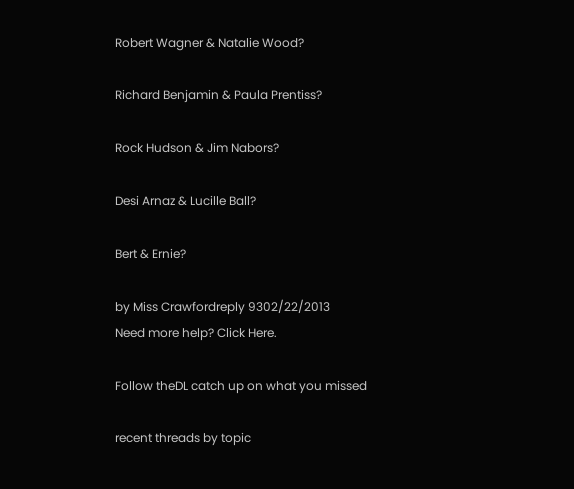Robert Wagner & Natalie Wood?

Richard Benjamin & Paula Prentiss?

Rock Hudson & Jim Nabors?

Desi Arnaz & Lucille Ball?

Bert & Ernie?

by Miss Crawfordreply 9302/22/2013
Need more help? Click Here.

Follow theDL catch up on what you missed

recent threads by topic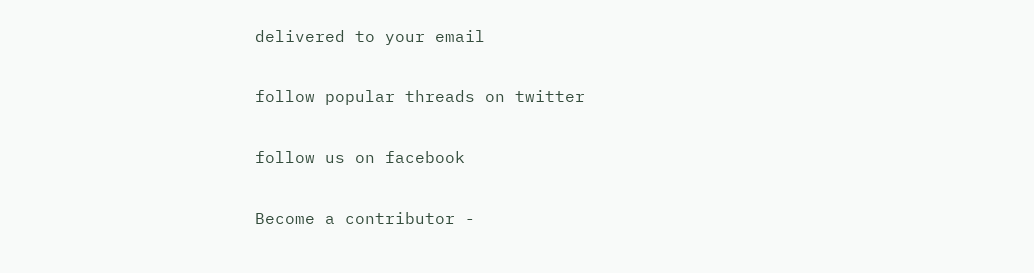delivered to your email

follow popular threads on twitter

follow us on facebook

Become a contributor -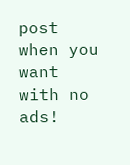post when you want with no ads!